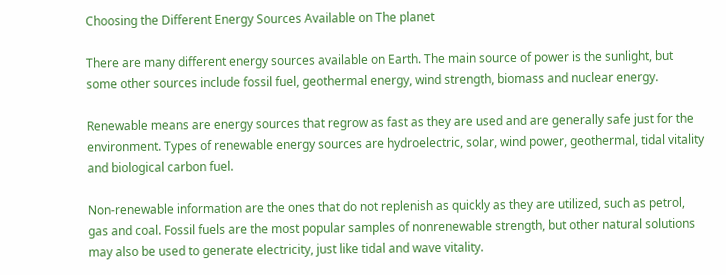Choosing the Different Energy Sources Available on The planet

There are many different energy sources available on Earth. The main source of power is the sunlight, but some other sources include fossil fuel, geothermal energy, wind strength, biomass and nuclear energy.

Renewable means are energy sources that regrow as fast as they are used and are generally safe just for the environment. Types of renewable energy sources are hydroelectric, solar, wind power, geothermal, tidal vitality and biological carbon fuel.

Non-renewable information are the ones that do not replenish as quickly as they are utilized, such as petrol, gas and coal. Fossil fuels are the most popular samples of nonrenewable strength, but other natural solutions may also be used to generate electricity, just like tidal and wave vitality.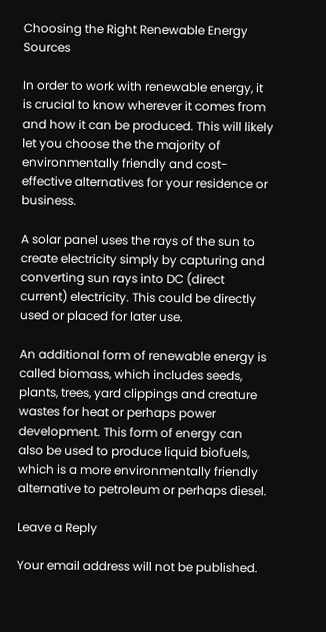Choosing the Right Renewable Energy Sources

In order to work with renewable energy, it is crucial to know wherever it comes from and how it can be produced. This will likely let you choose the the majority of environmentally friendly and cost-effective alternatives for your residence or business.

A solar panel uses the rays of the sun to create electricity simply by capturing and converting sun rays into DC (direct current) electricity. This could be directly used or placed for later use.

An additional form of renewable energy is called biomass, which includes seeds, plants, trees, yard clippings and creature wastes for heat or perhaps power development. This form of energy can also be used to produce liquid biofuels, which is a more environmentally friendly alternative to petroleum or perhaps diesel.

Leave a Reply

Your email address will not be published.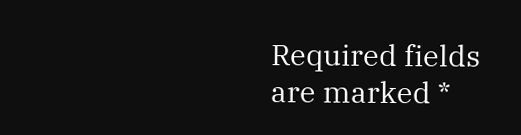Required fields are marked *